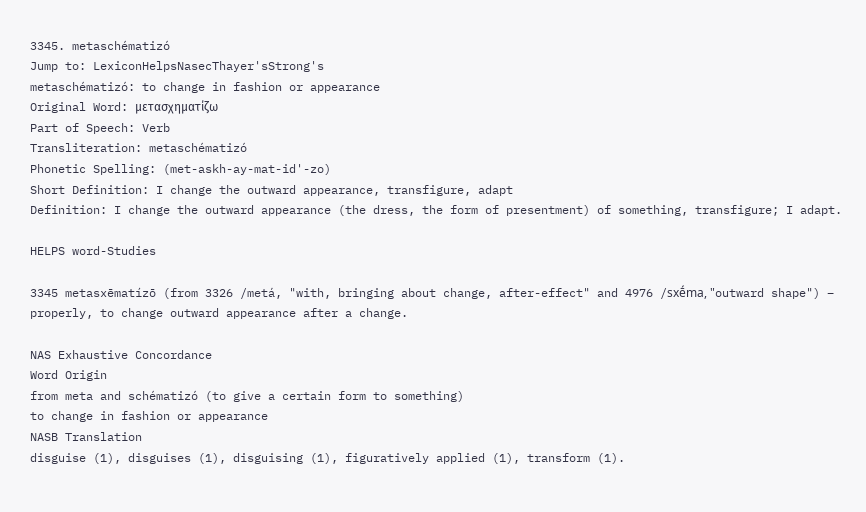3345. metaschématizó
Jump to: LexiconHelpsNasecThayer'sStrong's
metaschématizó: to change in fashion or appearance
Original Word: μετασχηματίζω
Part of Speech: Verb
Transliteration: metaschématizó
Phonetic Spelling: (met-askh-ay-mat-id'-zo)
Short Definition: I change the outward appearance, transfigure, adapt
Definition: I change the outward appearance (the dress, the form of presentment) of something, transfigure; I adapt.

HELPS word-Studies

3345 metasxēmatízō (from 3326 /metá, "with, bringing about change, after-effect" and 4976 /sxḗma, "outward shape") – properly, to change outward appearance after a change.

NAS Exhaustive Concordance
Word Origin
from meta and schématizó (to give a certain form to something)
to change in fashion or appearance
NASB Translation
disguise (1), disguises (1), disguising (1), figuratively applied (1), transform (1).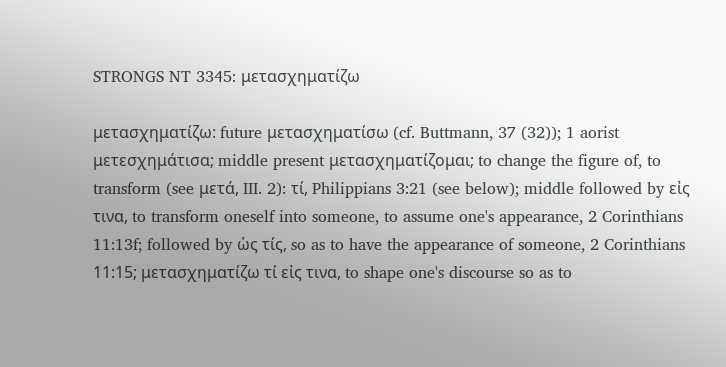STRONGS NT 3345: μετασχηματίζω

μετασχηματίζω: future μετασχηματίσω (cf. Buttmann, 37 (32)); 1 aorist μετεσχημάτισα; middle present μετασχηματίζομαι; to change the figure of, to transform (see μετά, III. 2): τί, Philippians 3:21 (see below); middle followed by εἰς τινα, to transform oneself into someone, to assume one's appearance, 2 Corinthians 11:13f; followed by ὡς τίς, so as to have the appearance of someone, 2 Corinthians 11:15; μετασχηματίζω τί εἰς τινα, to shape one's discourse so as to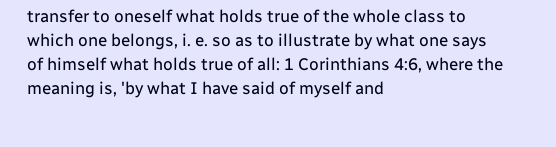transfer to oneself what holds true of the whole class to which one belongs, i. e. so as to illustrate by what one says of himself what holds true of all: 1 Corinthians 4:6, where the meaning is, 'by what I have said of myself and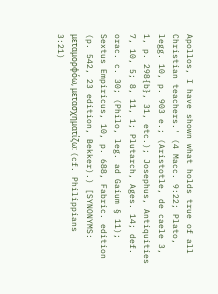Apollos, I have shown what holds true of all Christian teachers.' (4 Macc. 9:22; Plato, legg. 10, p. 903 e.; (Aristotle, de caele 3, 1, p. 298{b}, 31, etc.); Josephus, Antiquities 7, 10, 5; 8, 11, 1; Plutarch, Ages. 14; def. orac. c. 30; (Philo, leg. ad Gaium § 11); Sextus Empiricus, 10, p. 688, Fabric. edition (p. 542, 23 edition, Bekker).) [SYNONYMS: μεταμορφόω, μετασχηματίζω: (cf. Philippians 3:21)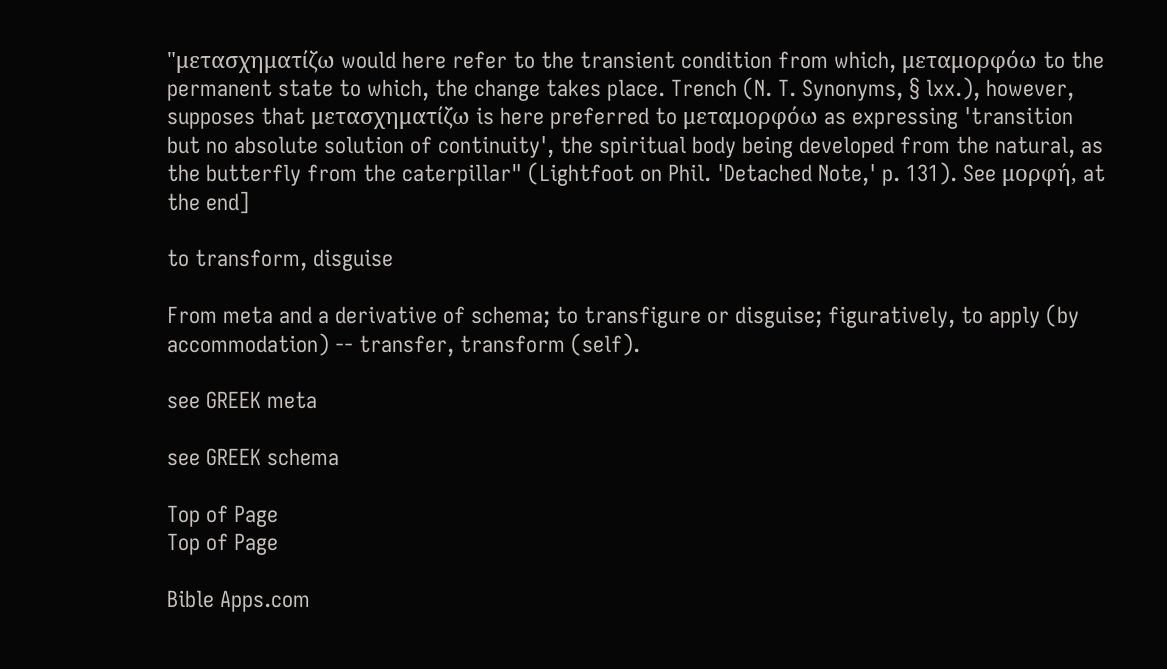"μετασχηματίζω would here refer to the transient condition from which, μεταμορφόω to the permanent state to which, the change takes place. Trench (N. T. Synonyms, § lxx.), however, supposes that μετασχηματίζω is here preferred to μεταμορφόω as expressing 'transition but no absolute solution of continuity', the spiritual body being developed from the natural, as the butterfly from the caterpillar" (Lightfoot on Phil. 'Detached Note,' p. 131). See μορφή, at the end]

to transform, disguise

From meta and a derivative of schema; to transfigure or disguise; figuratively, to apply (by accommodation) -- transfer, transform (self).

see GREEK meta

see GREEK schema

Top of Page
Top of Page

Bible Apps.com